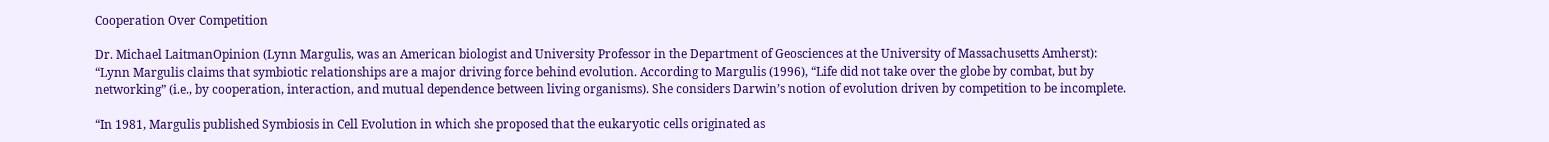Cooperation Over Competition

Dr. Michael LaitmanOpinion (Lynn Margulis, was an American biologist and University Professor in the Department of Geosciences at the University of Massachusetts Amherst): “Lynn Margulis claims that symbiotic relationships are a major driving force behind evolution. According to Margulis (1996), “Life did not take over the globe by combat, but by networking” (i.e., by cooperation, interaction, and mutual dependence between living organisms). She considers Darwin’s notion of evolution driven by competition to be incomplete.

“In 1981, Margulis published Symbiosis in Cell Evolution in which she proposed that the eukaryotic cells originated as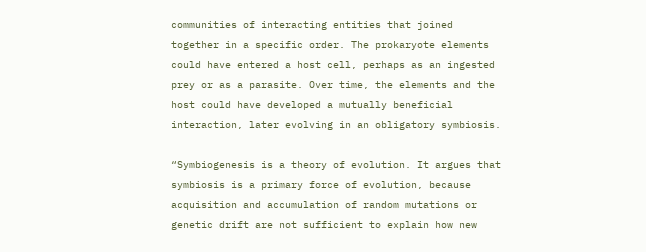communities of interacting entities that joined together in a specific order. The prokaryote elements could have entered a host cell, perhaps as an ingested prey or as a parasite. Over time, the elements and the host could have developed a mutually beneficial interaction, later evolving in an obligatory symbiosis.

“Symbiogenesis is a theory of evolution. It argues that symbiosis is a primary force of evolution, because acquisition and accumulation of random mutations or genetic drift are not sufficient to explain how new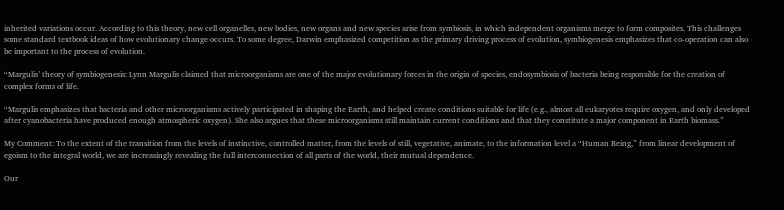inherited variations occur. According to this theory, new cell organelles, new bodies, new organs and new species arise from symbiosis, in which independent organisms merge to form composites. This challenges some standard textbook ideas of how evolutionary change occurs. To some degree, Darwin emphasized competition as the primary driving process of evolution, symbiogenesis emphasizes that co-operation can also be important to the process of evolution.

“Margulis’ theory of symbiogenesis: Lynn Margulis claimed that microorganisms are one of the major evolutionary forces in the origin of species, endosymbiosis of bacteria being responsible for the creation of complex forms of life.

“Margulis emphasizes that bacteria and other microorganisms actively participated in shaping the Earth, and helped create conditions suitable for life (e.g., almost all eukaryotes require oxygen, and only developed after cyanobacteria have produced enough atmospheric oxygen). She also argues that these microorganisms still maintain current conditions and that they constitute a major component in Earth biomass.”

My Comment: To the extent of the transition from the levels of instinctive, controlled matter, from the levels of still, vegetative, animate, to the information level a “Human Being,” from linear development of egoism to the integral world, we are increasingly revealing the full interconnection of all parts of the world, their mutual dependence.

Our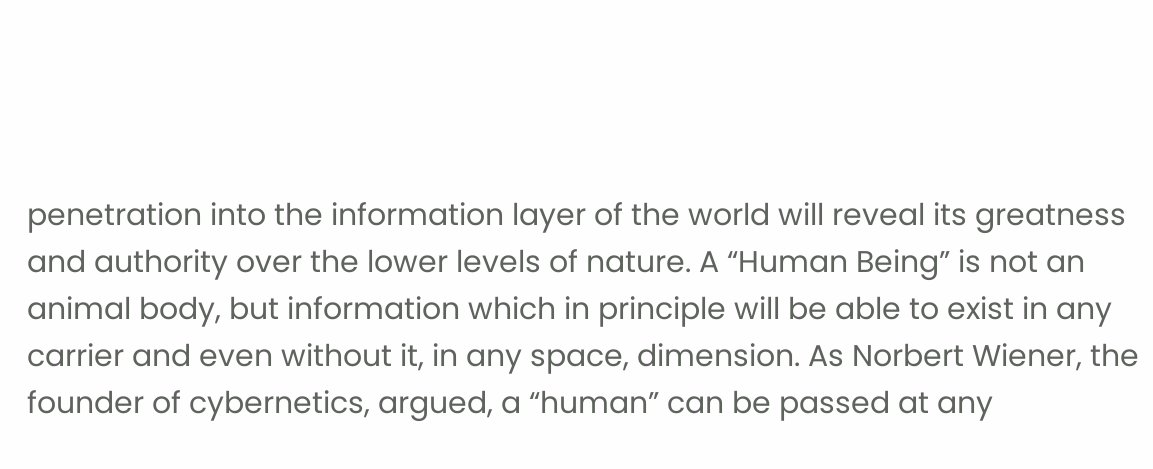penetration into the information layer of the world will reveal its greatness and authority over the lower levels of nature. A “Human Being” is not an animal body, but information which in principle will be able to exist in any carrier and even without it, in any space, dimension. As Norbert Wiener, the founder of cybernetics, argued, a “human” can be passed at any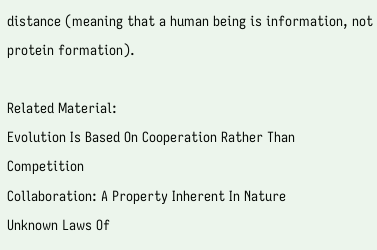distance (meaning that a human being is information, not protein formation).

Related Material:
Evolution Is Based On Cooperation Rather Than Competition
Collaboration: A Property Inherent In Nature
Unknown Laws Of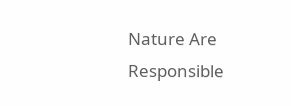Nature Are Responsible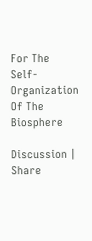For The Self-Organization Of The Biosphere

Discussion | Share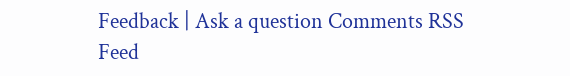Feedback | Ask a question Comments RSS Feed